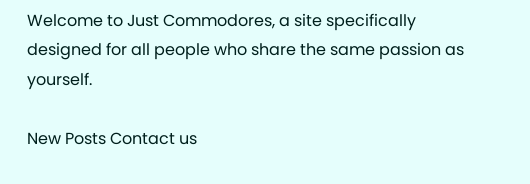Welcome to Just Commodores, a site specifically designed for all people who share the same passion as yourself.

New Posts Contact us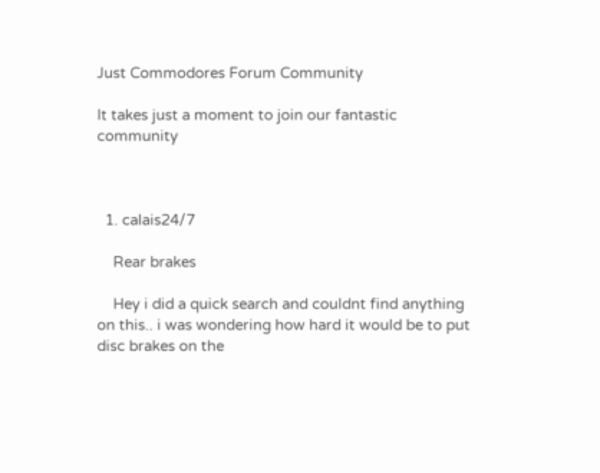Just Commodores Forum Community

It takes just a moment to join our fantastic community



  1. calais24/7

    Rear brakes

    Hey i did a quick search and couldnt find anything on this.. i was wondering how hard it would be to put disc brakes on the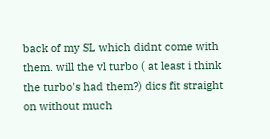back of my SL which didnt come with them. will the vl turbo ( at least i think the turbo's had them?) dics fit straight on without much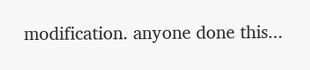modification. anyone done this...